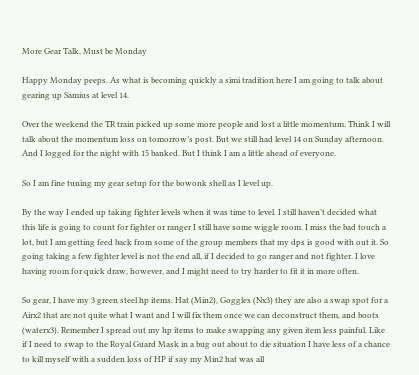More Gear Talk, Must be Monday

Happy Monday peeps. As what is becoming quickly a simi tradition here I am going to talk about gearing up Samius at level 14.

Over the weekend the TR train picked up some more people and lost a little momentum. Think I will talk about the momentum loss on tomorrow’s post. But we still had level 14 on Sunday afternoon. And I logged for the night with 15 banked. But I think I am a little ahead of everyone.

So I am fine tuning my gear setup for the bowonk shell as I level up.

By the way I ended up taking fighter levels when it was time to level. I still haven’t decided what this life is going to count for fighter or ranger I still have some wiggle room. I miss the bad touch a lot, but I am getting feed back from some of the group members that my dps is good with out it. So going taking a few fighter level is not the end all, if I decided to go ranger and not fighter. I love having room for quick draw, however, and I might need to try harder to fit it in more often.

So gear, I have my 3 green steel hp items. Hat (Min2), Goggles (Nx3) they are also a swap spot for a Airx2 that are not quite what I want and I will fix them once we can deconstruct them, and boots (waterx3). Remember I spread out my hp items to make swapping any given item less painful. Like if I need to swap to the Royal Guard Mask in a bug out about to die situation I have less of a chance to kill myself with a sudden loss of HP if say my Min2 hat was all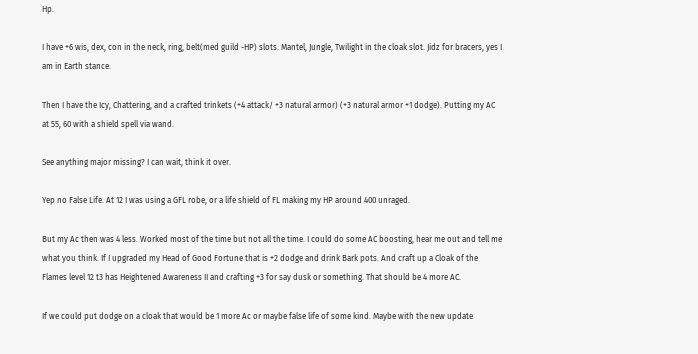Hp.

I have +6 wis, dex, con in the neck, ring, belt(med guild -HP) slots. Mantel, Jungle, Twilight in the cloak slot. Jidz for bracers, yes I am in Earth stance.

Then I have the Icy, Chattering, and a crafted trinkets (+4 attack/ +3 natural armor) (+3 natural armor +1 dodge). Putting my AC at 55, 60 with a shield spell via wand.

See anything major missing? I can wait, think it over.

Yep no False Life. At 12 I was using a GFL robe, or a life shield of FL making my HP around 400 unraged.

But my Ac then was 4 less. Worked most of the time but not all the time. I could do some AC boosting, hear me out and tell me what you think. If I upgraded my Head of Good Fortune that is +2 dodge and drink Bark pots. And craft up a Cloak of the Flames level 12 t3 has Heightened Awareness II and crafting +3 for say dusk or something. That should be 4 more AC.

If we could put dodge on a cloak that would be 1 more Ac or maybe false life of some kind. Maybe with the new update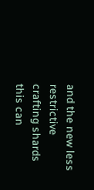and the new less restrictive crafting shards this can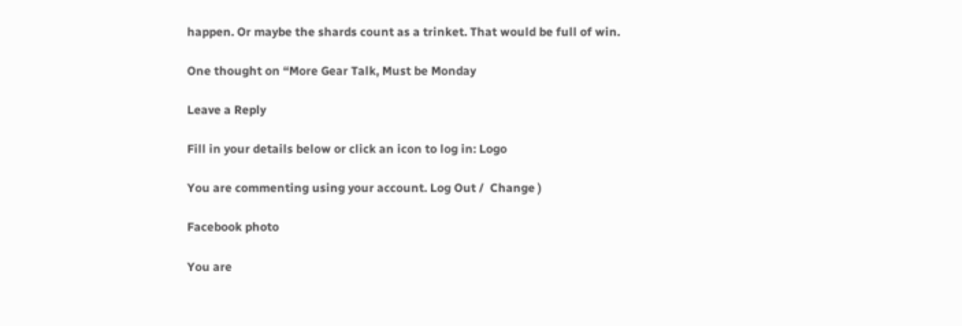happen. Or maybe the shards count as a trinket. That would be full of win.

One thought on “More Gear Talk, Must be Monday

Leave a Reply

Fill in your details below or click an icon to log in: Logo

You are commenting using your account. Log Out /  Change )

Facebook photo

You are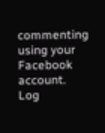commenting using your Facebook account. Log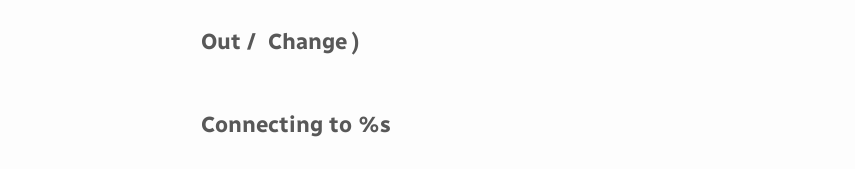Out /  Change )

Connecting to %s